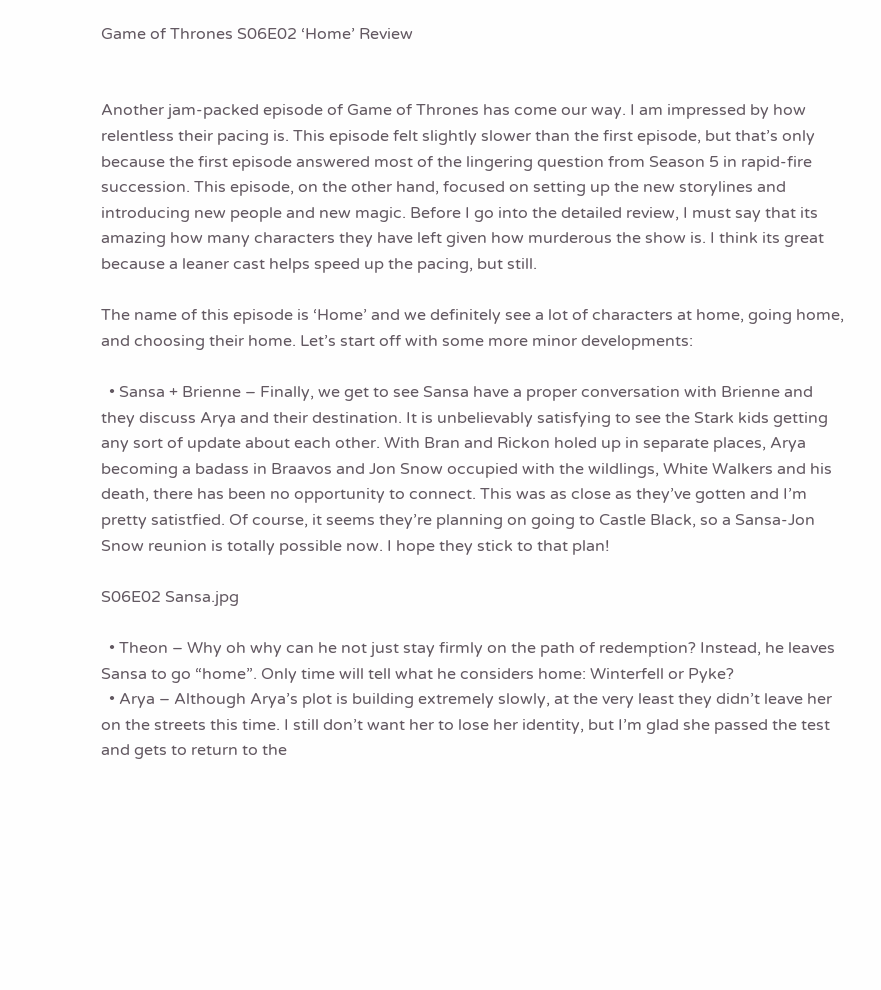Game of Thrones S06E02 ‘Home’ Review


Another jam-packed episode of Game of Thrones has come our way. I am impressed by how relentless their pacing is. This episode felt slightly slower than the first episode, but that’s only because the first episode answered most of the lingering question from Season 5 in rapid-fire succession. This episode, on the other hand, focused on setting up the new storylines and introducing new people and new magic. Before I go into the detailed review, I must say that its amazing how many characters they have left given how murderous the show is. I think its great because a leaner cast helps speed up the pacing, but still.

The name of this episode is ‘Home’ and we definitely see a lot of characters at home, going home, and choosing their home. Let’s start off with some more minor developments:

  • Sansa + Brienne – Finally, we get to see Sansa have a proper conversation with Brienne and they discuss Arya and their destination. It is unbelievably satisfying to see the Stark kids getting any sort of update about each other. With Bran and Rickon holed up in separate places, Arya becoming a badass in Braavos and Jon Snow occupied with the wildlings, White Walkers and his death, there has been no opportunity to connect. This was as close as they’ve gotten and I’m pretty satistfied. Of course, it seems they’re planning on going to Castle Black, so a Sansa-Jon Snow reunion is totally possible now. I hope they stick to that plan!

S06E02 Sansa.jpg

  • Theon – Why oh why can he not just stay firmly on the path of redemption? Instead, he leaves Sansa to go “home”. Only time will tell what he considers home: Winterfell or Pyke?
  • Arya – Although Arya’s plot is building extremely slowly, at the very least they didn’t leave her on the streets this time. I still don’t want her to lose her identity, but I’m glad she passed the test and gets to return to the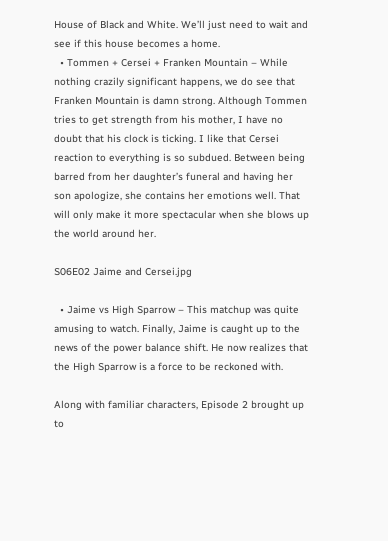House of Black and White. We’ll just need to wait and see if this house becomes a home.
  • Tommen + Cersei + Franken Mountain – While nothing crazily significant happens, we do see that Franken Mountain is damn strong. Although Tommen tries to get strength from his mother, I have no doubt that his clock is ticking. I like that Cersei reaction to everything is so subdued. Between being barred from her daughter’s funeral and having her son apologize, she contains her emotions well. That will only make it more spectacular when she blows up the world around her.

S06E02 Jaime and Cersei.jpg

  • Jaime vs High Sparrow – This matchup was quite amusing to watch. Finally, Jaime is caught up to the news of the power balance shift. He now realizes that the High Sparrow is a force to be reckoned with.

Along with familiar characters, Episode 2 brought up to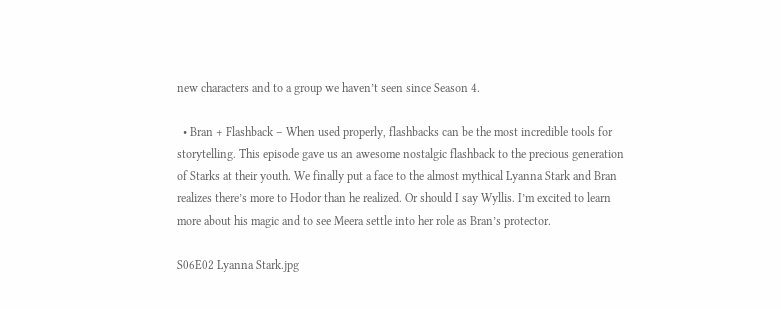new characters and to a group we haven’t seen since Season 4.

  • Bran + Flashback – When used properly, flashbacks can be the most incredible tools for storytelling. This episode gave us an awesome nostalgic flashback to the precious generation of Starks at their youth. We finally put a face to the almost mythical Lyanna Stark and Bran realizes there’s more to Hodor than he realized. Or should I say Wyllis. I’m excited to learn more about his magic and to see Meera settle into her role as Bran’s protector.

S06E02 Lyanna Stark.jpg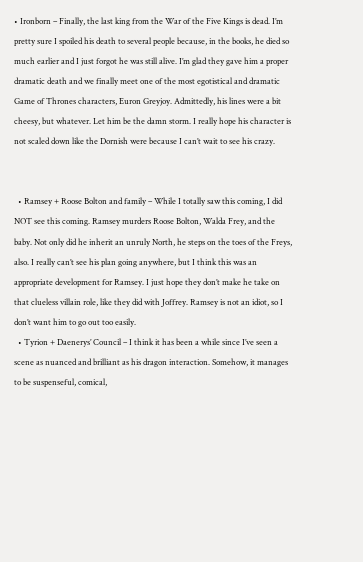• Ironborn – Finally, the last king from the War of the Five Kings is dead. I’m pretty sure I spoiled his death to several people because, in the books, he died so much earlier and I just forgot he was still alive. I’m glad they gave him a proper dramatic death and we finally meet one of the most egotistical and dramatic Game of Thrones characters, Euron Greyjoy. Admittedly, his lines were a bit cheesy, but whatever. Let him be the damn storm. I really hope his character is not scaled down like the Dornish were because I can’t wait to see his crazy.


  • Ramsey + Roose Bolton and family – While I totally saw this coming, I did NOT see this coming. Ramsey murders Roose Bolton, Walda Frey, and the baby. Not only did he inherit an unruly North, he steps on the toes of the Freys, also. I really can’t see his plan going anywhere, but I think this was an appropriate development for Ramsey. I just hope they don’t make he take on that clueless villain role, like they did with Joffrey. Ramsey is not an idiot, so I don’t want him to go out too easily.
  • Tyrion + Daenerys’ Council – I think it has been a while since I’ve seen a scene as nuanced and brilliant as his dragon interaction. Somehow, it manages to be suspenseful, comical,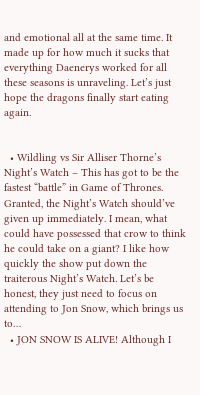and emotional all at the same time. It made up for how much it sucks that everything Daenerys worked for all these seasons is unraveling. Let’s just hope the dragons finally start eating again.


  • Wildling vs Sir Alliser Thorne’s Night’s Watch – This has got to be the fastest “battle” in Game of Thrones. Granted, the Night’s Watch should’ve given up immediately. I mean, what could have possessed that crow to think he could take on a giant? I like how quickly the show put down the traiterous Night’s Watch. Let’s be honest, they just need to focus on attending to Jon Snow, which brings us to…
  • JON SNOW IS ALIVE! Although I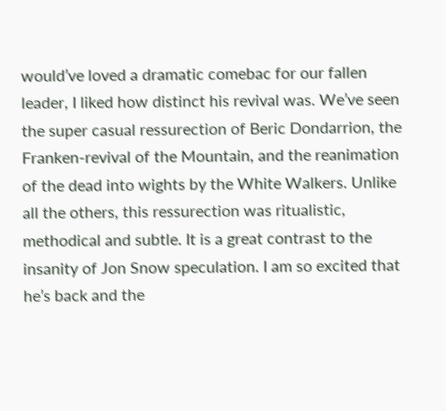would’ve loved a dramatic comebac for our fallen leader, I liked how distinct his revival was. We’ve seen the super casual ressurection of Beric Dondarrion, the Franken-revival of the Mountain, and the reanimation of the dead into wights by the White Walkers. Unlike all the others, this ressurection was ritualistic, methodical and subtle. It is a great contrast to the insanity of Jon Snow speculation. I am so excited that he’s back and the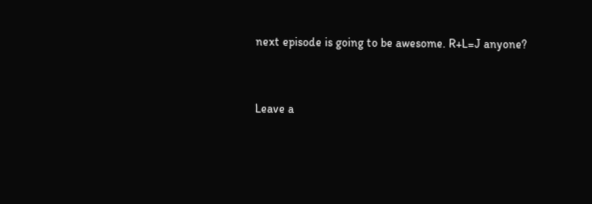next episode is going to be awesome. R+L=J anyone?


Leave a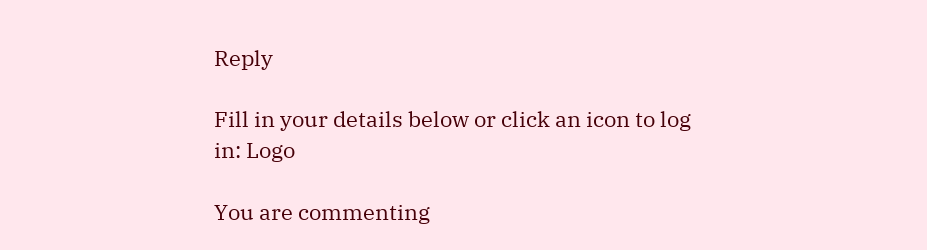Reply

Fill in your details below or click an icon to log in: Logo

You are commenting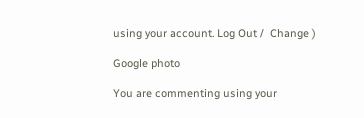using your account. Log Out /  Change )

Google photo

You are commenting using your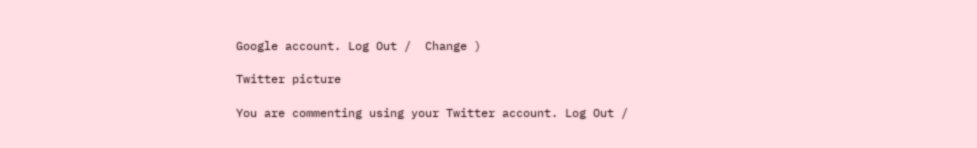Google account. Log Out /  Change )

Twitter picture

You are commenting using your Twitter account. Log Out /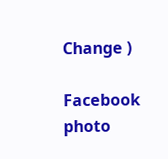Change )

Facebook photo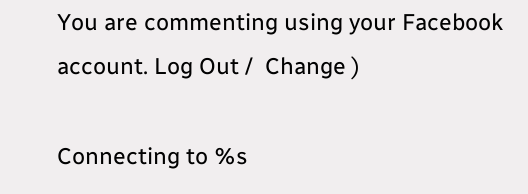You are commenting using your Facebook account. Log Out /  Change )

Connecting to %s